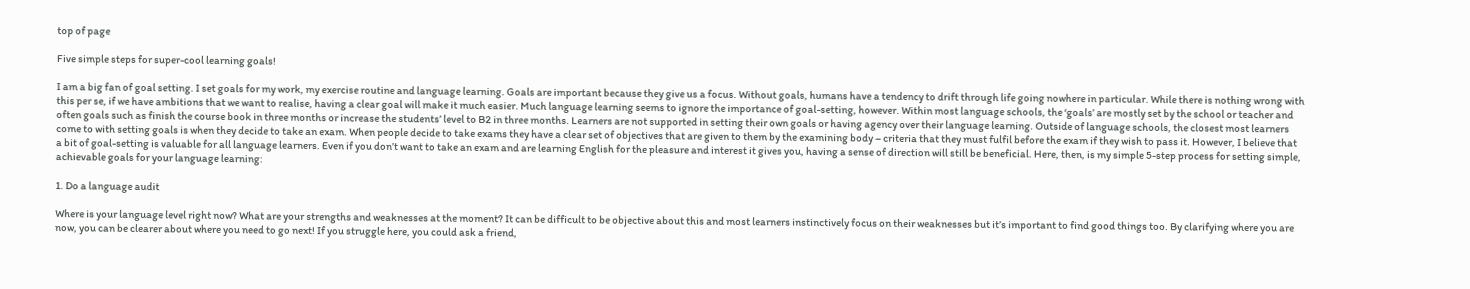top of page

Five simple steps for super-cool learning goals!

I am a big fan of goal setting. I set goals for my work, my exercise routine and language learning. Goals are important because they give us a focus. Without goals, humans have a tendency to drift through life going nowhere in particular. While there is nothing wrong with this per se, if we have ambitions that we want to realise, having a clear goal will make it much easier. Much language learning seems to ignore the importance of goal-setting, however. Within most language schools, the ‘goals’ are mostly set by the school or teacher and often goals such as finish the course book in three months or increase the students’ level to B2 in three months. Learners are not supported in setting their own goals or having agency over their language learning. Outside of language schools, the closest most learners come to with setting goals is when they decide to take an exam. When people decide to take exams they have a clear set of objectives that are given to them by the examining body – criteria that they must fulfil before the exam if they wish to pass it. However, I believe that a bit of goal-setting is valuable for all language learners. Even if you don’t want to take an exam and are learning English for the pleasure and interest it gives you, having a sense of direction will still be beneficial. Here, then, is my simple 5-step process for setting simple, achievable goals for your language learning:

1. Do a language audit

Where is your language level right now? What are your strengths and weaknesses at the moment? It can be difficult to be objective about this and most learners instinctively focus on their weaknesses but it’s important to find good things too. By clarifying where you are now, you can be clearer about where you need to go next! If you struggle here, you could ask a friend,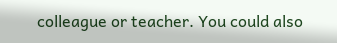colleague or teacher. You could also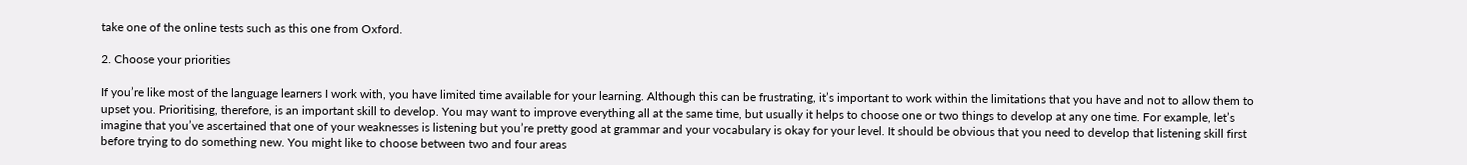take one of the online tests such as this one from Oxford.

2. Choose your priorities

If you’re like most of the language learners I work with, you have limited time available for your learning. Although this can be frustrating, it’s important to work within the limitations that you have and not to allow them to upset you. Prioritising, therefore, is an important skill to develop. You may want to improve everything all at the same time, but usually it helps to choose one or two things to develop at any one time. For example, let’s imagine that you’ve ascertained that one of your weaknesses is listening but you’re pretty good at grammar and your vocabulary is okay for your level. It should be obvious that you need to develop that listening skill first before trying to do something new. You might like to choose between two and four areas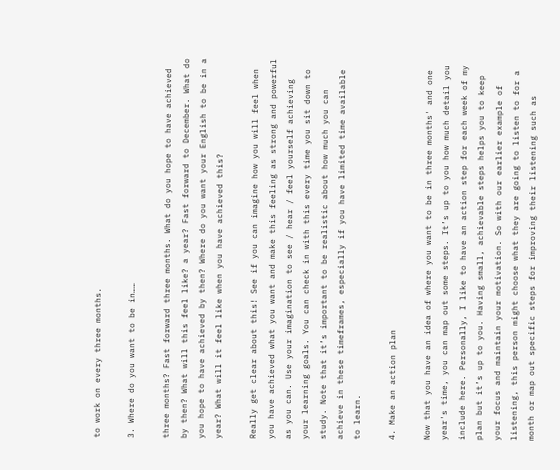to work on every three months.

3. Where do you want to be in……

three months? Fast forward three months. What do you hope to have achieved by then? What will this feel like? a year? Fast forward to December. What do you hope to have achieved by then? Where do you want your English to be in a year? What will it feel like when you have achieved this?

Really get clear about this! See if you can imagine how you will feel when you have achieved what you want and make this feeling as strong and powerful as you can. Use your imagination to see / hear / feel yourself achieving your learning goals. You can check in with this every time you sit down to study. Note that it’s important to be realistic about how much you can achieve in these timeframes, especially if you have limited time available to learn.

4. Make an action plan

Now that you have an idea of where you want to be in three months' and one year's time, you can map out some steps. It’s up to you how much detail you include here. Personally, I like to have an action step for each week of my plan but it’s up to you. Having small, achievable steps helps you to keep your focus and maintain your motivation. So with our earlier example of listening, this person might choose what they are going to listen to for a month or map out specific steps for improving their listening such as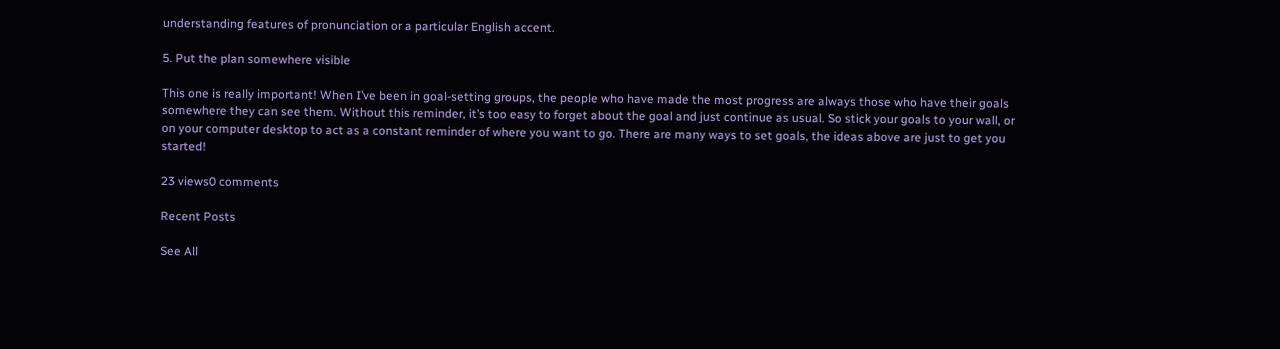understanding features of pronunciation or a particular English accent.

5. Put the plan somewhere visible

This one is really important! When I’ve been in goal-setting groups, the people who have made the most progress are always those who have their goals somewhere they can see them. Without this reminder, it’s too easy to forget about the goal and just continue as usual. So stick your goals to your wall, or on your computer desktop to act as a constant reminder of where you want to go. There are many ways to set goals, the ideas above are just to get you started!

23 views0 comments

Recent Posts

See All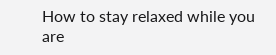How to stay relaxed while you are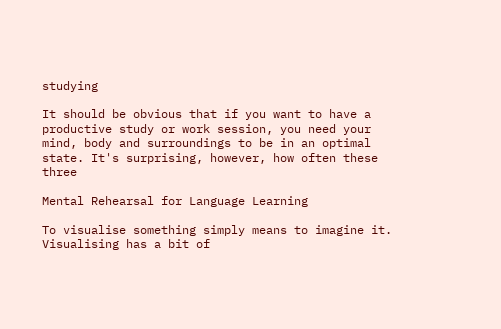studying

It should be obvious that if you want to have a productive study or work session, you need your mind, body and surroundings to be in an optimal state. It's surprising, however, how often these three

Mental Rehearsal for Language Learning

To visualise something simply means to imagine it. Visualising has a bit of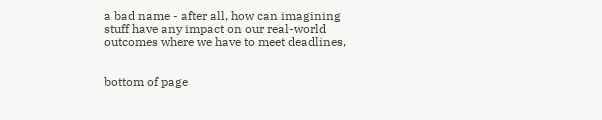a bad name - after all, how can imagining stuff have any impact on our real-world outcomes where we have to meet deadlines,


bottom of page